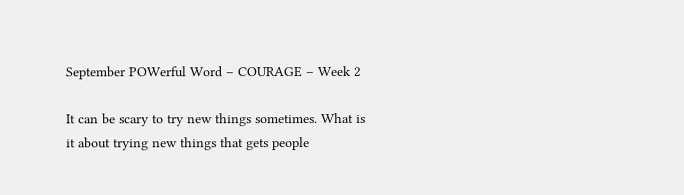September POWerful Word – COURAGE – Week 2

It can be scary to try new things sometimes. What is it about trying new things that gets people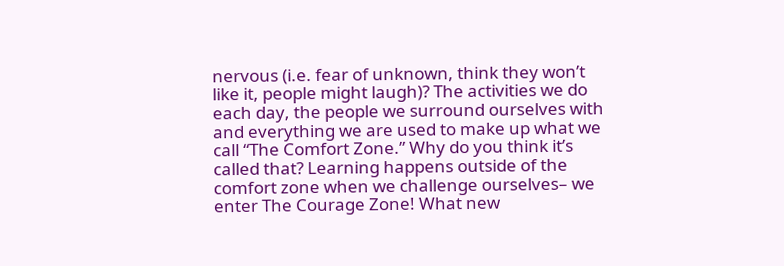nervous (i.e. fear of unknown, think they won’t like it, people might laugh)? The activities we do each day, the people we surround ourselves with and everything we are used to make up what we call “The Comfort Zone.” Why do you think it’s called that? Learning happens outside of the comfort zone when we challenge ourselves– we enter The Courage Zone! What new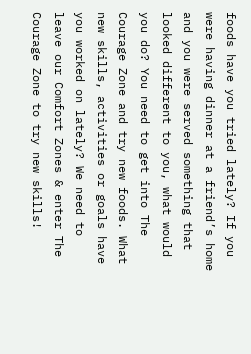foods have you tried lately? If you were having dinner at a friend’s home and you were served something that looked different to you, what would you do? You need to get into The Courage Zone and try new foods. What new skills, activities or goals have you worked on lately? We need to leave our Comfort Zones & enter The Courage Zone to try new skills!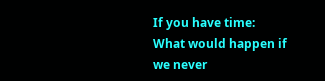If you have time: What would happen if we never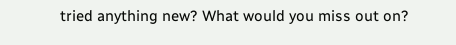tried anything new? What would you miss out on?